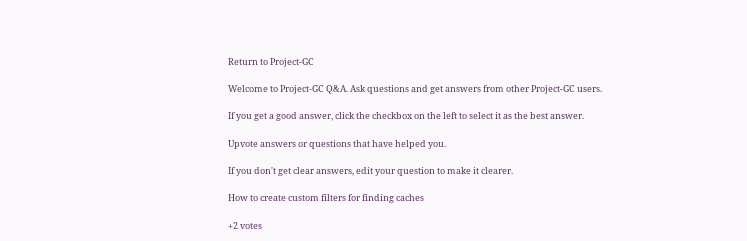Return to Project-GC

Welcome to Project-GC Q&A. Ask questions and get answers from other Project-GC users.

If you get a good answer, click the checkbox on the left to select it as the best answer.

Upvote answers or questions that have helped you.

If you don't get clear answers, edit your question to make it clearer.

How to create custom filters for finding caches

+2 votes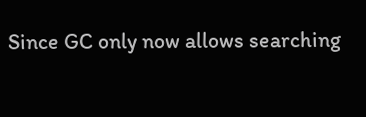Since GC only now allows searching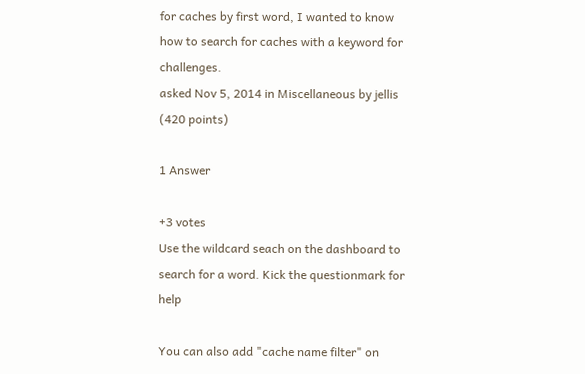for caches by first word, I wanted to know how to search for caches with a keyword for challenges.
asked Nov 5, 2014 in Miscellaneous by jellis (420 points)

1 Answer

+3 votes
Use the wildcard seach on the dashboard to search for a word. Kick the questionmark for help

You can also add "cache name filter" on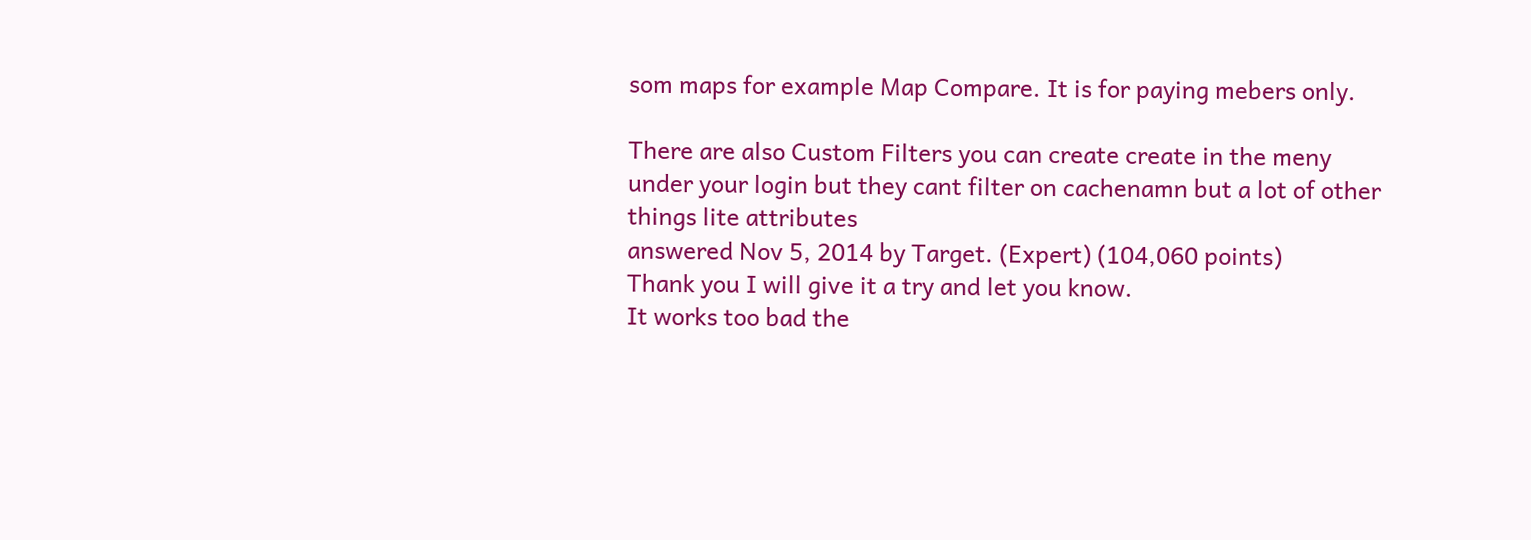som maps for example Map Compare. It is for paying mebers only.

There are also Custom Filters you can create create in the meny under your login but they cant filter on cachenamn but a lot of other things lite attributes
answered Nov 5, 2014 by Target. (Expert) (104,060 points)
Thank you I will give it a try and let you know.
It works too bad the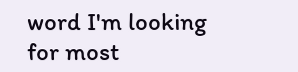word I'm looking for most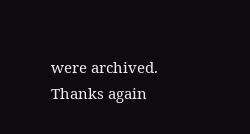were archived. Thanks again